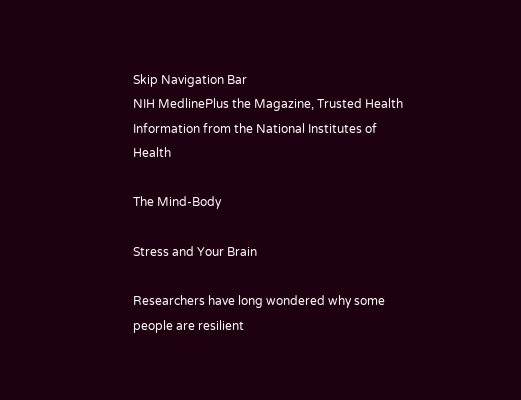Skip Navigation Bar
NIH MedlinePlus the Magazine, Trusted Health Information from the National Institutes of Health

The Mind-Body

Stress and Your Brain

Researchers have long wondered why some people are resilient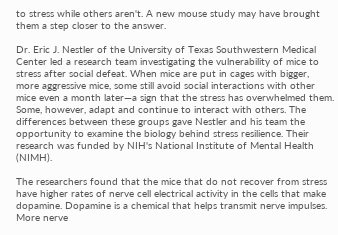to stress while others aren't. A new mouse study may have brought them a step closer to the answer.

Dr. Eric J. Nestler of the University of Texas Southwestern Medical Center led a research team investigating the vulnerability of mice to stress after social defeat. When mice are put in cages with bigger, more aggressive mice, some still avoid social interactions with other mice even a month later—a sign that the stress has overwhelmed them. Some, however, adapt and continue to interact with others. The differences between these groups gave Nestler and his team the opportunity to examine the biology behind stress resilience. Their research was funded by NIH's National Institute of Mental Health (NIMH).

The researchers found that the mice that do not recover from stress have higher rates of nerve cell electrical activity in the cells that make dopamine. Dopamine is a chemical that helps transmit nerve impulses. More nerve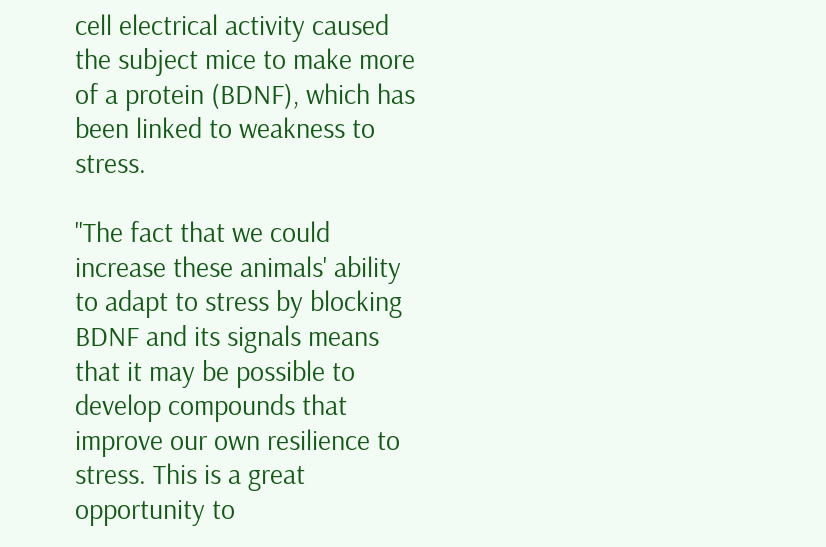cell electrical activity caused the subject mice to make more of a protein (BDNF), which has been linked to weakness to stress.

"The fact that we could increase these animals' ability to adapt to stress by blocking BDNF and its signals means that it may be possible to develop compounds that improve our own resilience to stress. This is a great opportunity to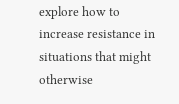explore how to increase resistance in situations that might otherwise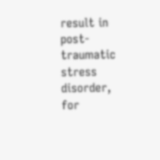result in post-traumatic stress disorder, for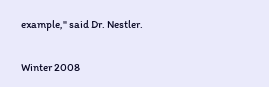example," said Dr. Nestler.

Winter 2008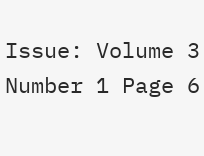Issue: Volume 3 Number 1 Page 6